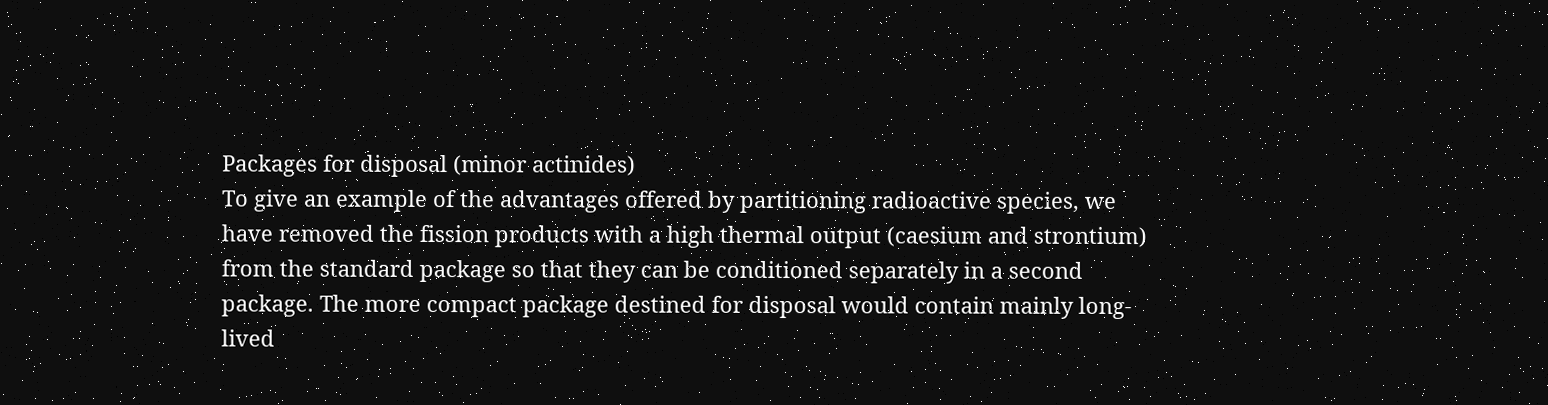Packages for disposal (minor actinides)
To give an example of the advantages offered by partitioning radioactive species, we have removed the fission products with a high thermal output (caesium and strontium) from the standard package so that they can be conditioned separately in a second package. The more compact package destined for disposal would contain mainly long-lived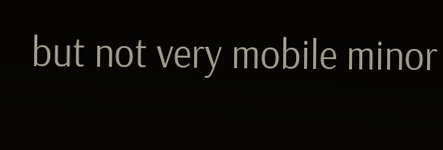but not very mobile minor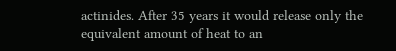actinides. After 35 years it would release only the equivalent amount of heat to an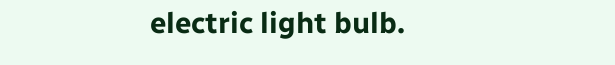electric light bulb.